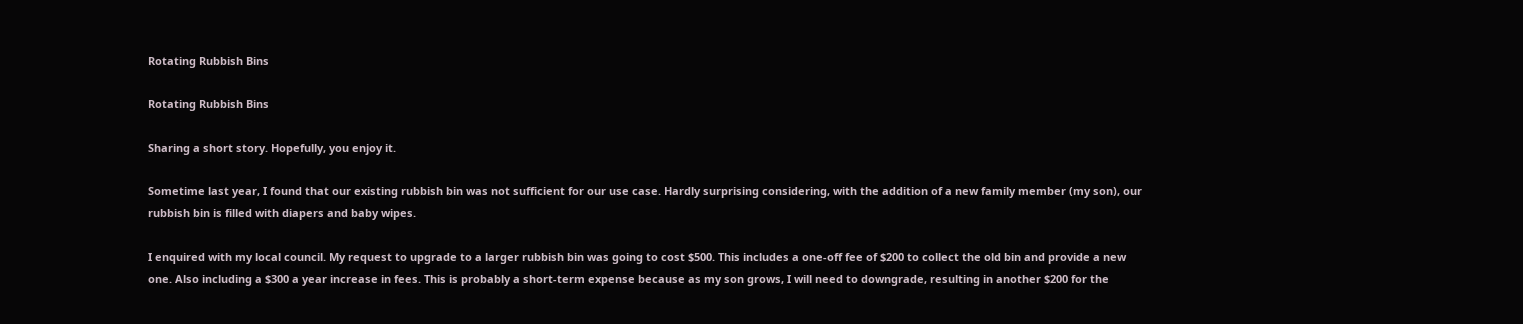Rotating Rubbish Bins

Rotating Rubbish Bins

Sharing a short story. Hopefully, you enjoy it.

Sometime last year, I found that our existing rubbish bin was not sufficient for our use case. Hardly surprising considering, with the addition of a new family member (my son), our rubbish bin is filled with diapers and baby wipes.

I enquired with my local council. My request to upgrade to a larger rubbish bin was going to cost $500. This includes a one-off fee of $200 to collect the old bin and provide a new one. Also including a $300 a year increase in fees. This is probably a short-term expense because as my son grows, I will need to downgrade, resulting in another $200 for the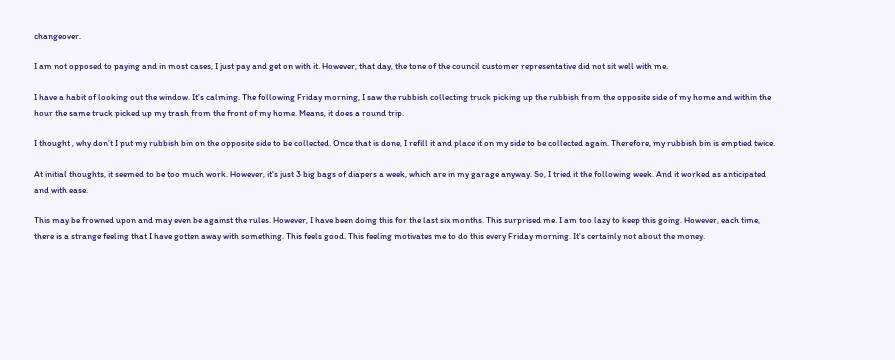changeover.

I am not opposed to paying and in most cases, I just pay and get on with it. However, that day, the tone of the council customer representative did not sit well with me.

I have a habit of looking out the window. It's calming. The following Friday morning, I saw the rubbish collecting truck picking up the rubbish from the opposite side of my home and within the hour the same truck picked up my trash from the front of my home. Means, it does a round trip.

I thought , why don’t I put my rubbish bin on the opposite side to be collected. Once that is done, I refill it and place it on my side to be collected again. Therefore, my rubbish bin is emptied twice.

At initial thoughts, it seemed to be too much work. However, it's just 3 big bags of diapers a week, which are in my garage anyway. So, I tried it the following week. And it worked as anticipated and with ease.

This may be frowned upon and may even be against the rules. However, I have been doing this for the last six months. This surprised me. I am too lazy to keep this going. However, each time, there is a strange feeling that I have gotten away with something. This feels good. This feeling motivates me to do this every Friday morning. It’s certainly not about the money.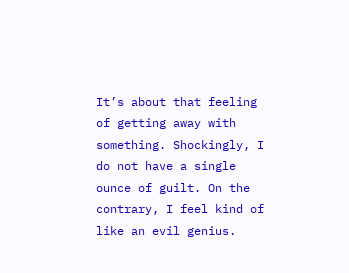It’s about that feeling of getting away with something. Shockingly, I do not have a single ounce of guilt. On the contrary, I feel kind of like an evil genius.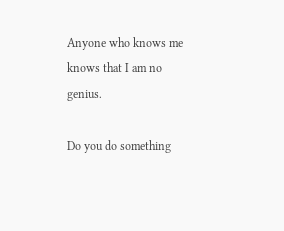Anyone who knows me knows that I am no genius.

Do you do something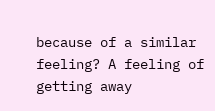because of a similar feeling? A feeling of getting away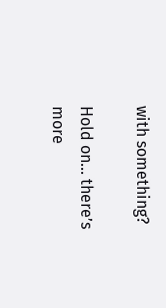with something?

Hold on... there’s more